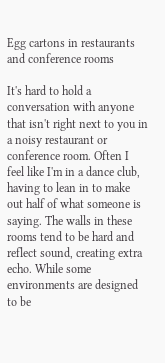Egg cartons in restaurants and conference rooms

It's hard to hold a conversation with anyone that isn't right next to you in a noisy restaurant or conference room. Often I feel like I'm in a dance club, having to lean in to make out half of what someone is saying. The walls in these rooms tend to be hard and reflect sound, creating extra echo. While some environments are designed to be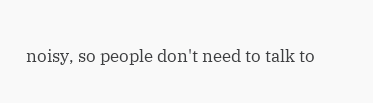noisy, so people don't need to talk to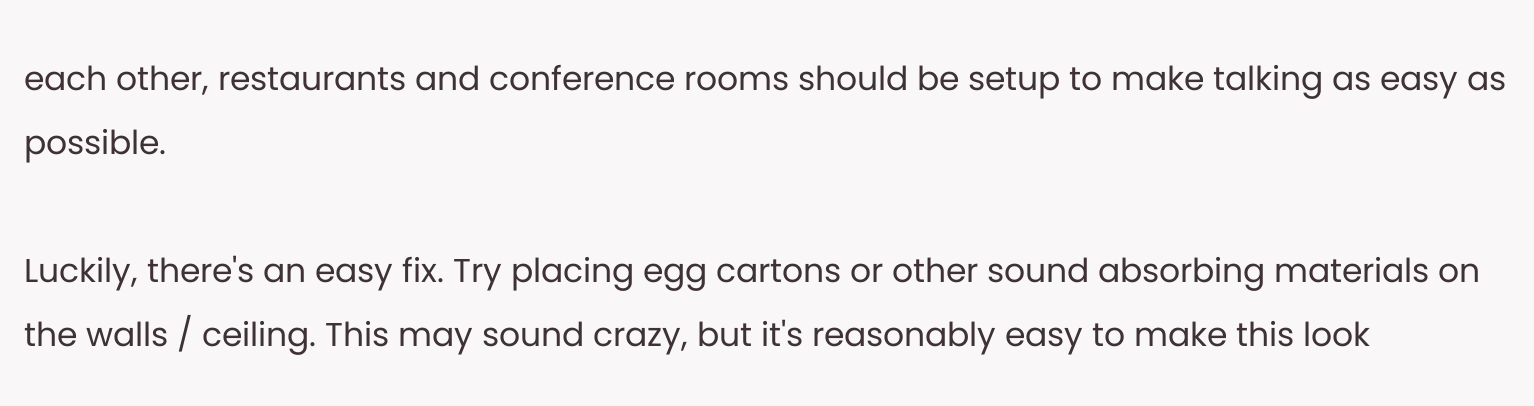each other, restaurants and conference rooms should be setup to make talking as easy as possible.

Luckily, there's an easy fix. Try placing egg cartons or other sound absorbing materials on the walls / ceiling. This may sound crazy, but it's reasonably easy to make this look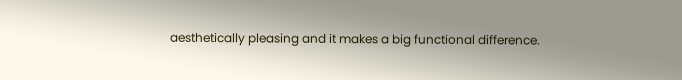aesthetically pleasing and it makes a big functional difference.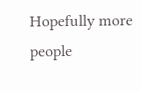Hopefully more people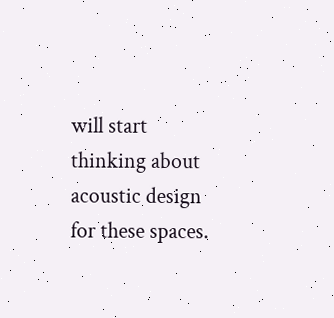will start thinking about acoustic design for these spaces.